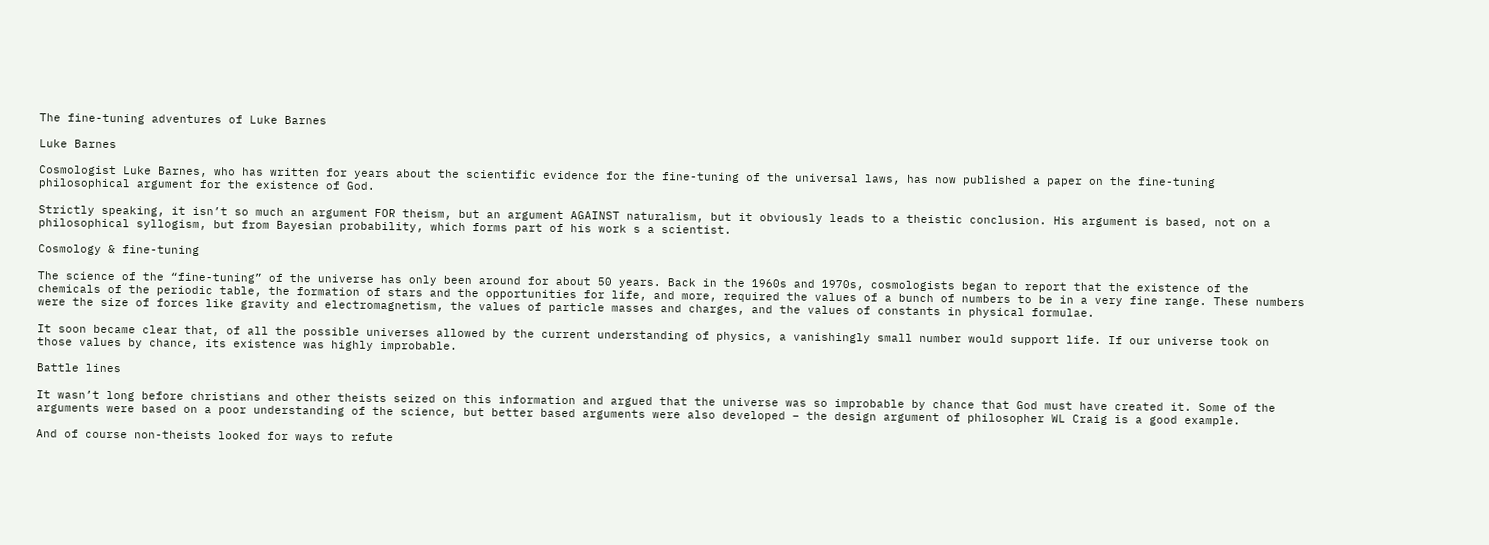The fine-tuning adventures of Luke Barnes

Luke Barnes

Cosmologist Luke Barnes, who has written for years about the scientific evidence for the fine-tuning of the universal laws, has now published a paper on the fine-tuning philosophical argument for the existence of God.

Strictly speaking, it isn’t so much an argument FOR theism, but an argument AGAINST naturalism, but it obviously leads to a theistic conclusion. His argument is based, not on a philosophical syllogism, but from Bayesian probability, which forms part of his work s a scientist.

Cosmology & fine-tuning

The science of the “fine-tuning” of the universe has only been around for about 50 years. Back in the 1960s and 1970s, cosmologists began to report that the existence of the chemicals of the periodic table, the formation of stars and the opportunities for life, and more, required the values of a bunch of numbers to be in a very fine range. These numbers were the size of forces like gravity and electromagnetism, the values of particle masses and charges, and the values of constants in physical formulae.

It soon became clear that, of all the possible universes allowed by the current understanding of physics, a vanishingly small number would support life. If our universe took on those values by chance, its existence was highly improbable.

Battle lines

It wasn’t long before christians and other theists seized on this information and argued that the universe was so improbable by chance that God must have created it. Some of the arguments were based on a poor understanding of the science, but better based arguments were also developed – the design argument of philosopher WL Craig is a good example.

And of course non-theists looked for ways to refute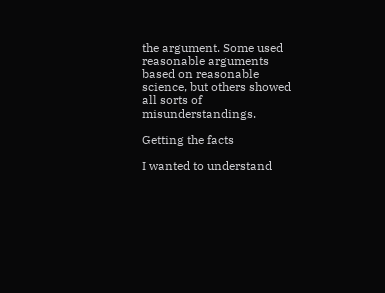the argument. Some used reasonable arguments based on reasonable science, but others showed all sorts of misunderstandings.

Getting the facts

I wanted to understand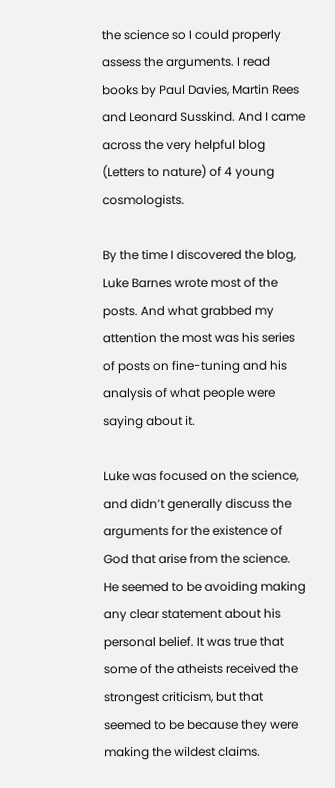the science so I could properly assess the arguments. I read books by Paul Davies, Martin Rees and Leonard Susskind. And I came across the very helpful blog (Letters to nature) of 4 young cosmologists.

By the time I discovered the blog, Luke Barnes wrote most of the posts. And what grabbed my attention the most was his series of posts on fine-tuning and his analysis of what people were saying about it.

Luke was focused on the science, and didn’t generally discuss the arguments for the existence of God that arise from the science. He seemed to be avoiding making any clear statement about his personal belief. It was true that some of the atheists received the strongest criticism, but that seemed to be because they were making the wildest claims.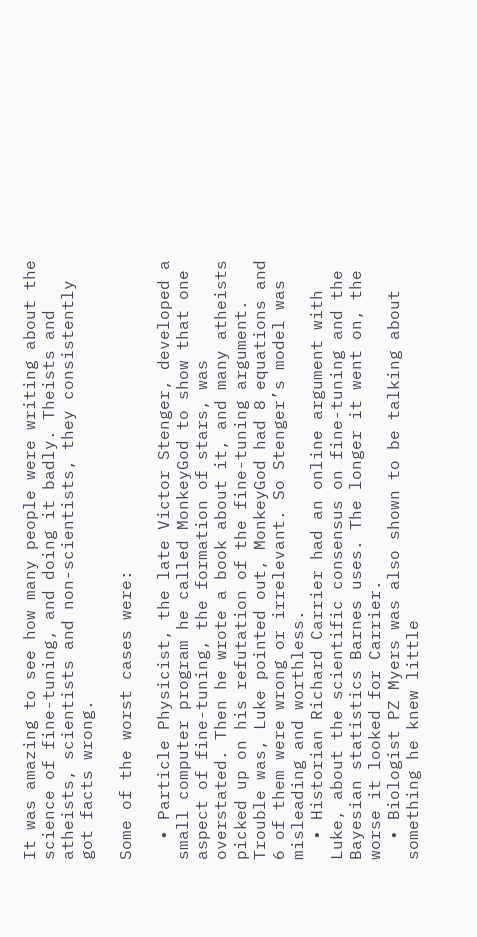It was amazing to see how many people were writing about the science of fine-tuning, and doing it badly. Theists and atheists, scientists and non-scientists, they consistently got facts wrong.

Some of the worst cases were:

  • Particle Physicist, the late Victor Stenger, developed a small computer program he called MonkeyGod to show that one aspect of fine-tuning, the formation of stars, was overstated. Then he wrote a book about it, and many atheists picked up on his refutation of the fine-tuning argument. Trouble was, Luke pointed out, MonkeyGod had 8 equations and 6 of them were wrong or irrelevant. So Stenger’s model was misleading and worthless.
  • Historian Richard Carrier had an online argument with Luke, about the scientific consensus on fine-tuning and the Bayesian statistics Barnes uses. The longer it went on, the worse it looked for Carrier.
  • Biologist PZ Myers was also shown to be talking about something he knew little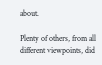about.

Plenty of others, from all different viewpoints, did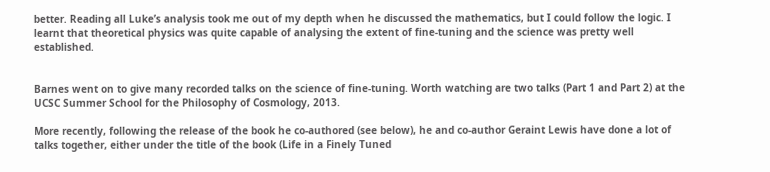better. Reading all Luke’s analysis took me out of my depth when he discussed the mathematics, but I could follow the logic. I learnt that theoretical physics was quite capable of analysing the extent of fine-tuning and the science was pretty well established.


Barnes went on to give many recorded talks on the science of fine-tuning. Worth watching are two talks (Part 1 and Part 2) at the UCSC Summer School for the Philosophy of Cosmology, 2013.

More recently, following the release of the book he co-authored (see below), he and co-author Geraint Lewis have done a lot of talks together, either under the title of the book (Life in a Finely Tuned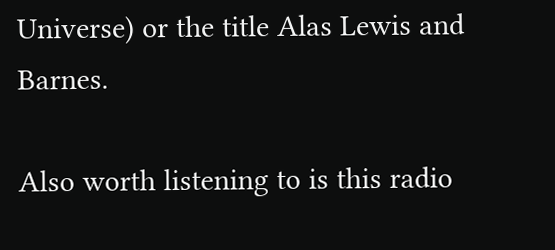Universe) or the title Alas Lewis and Barnes.

Also worth listening to is this radio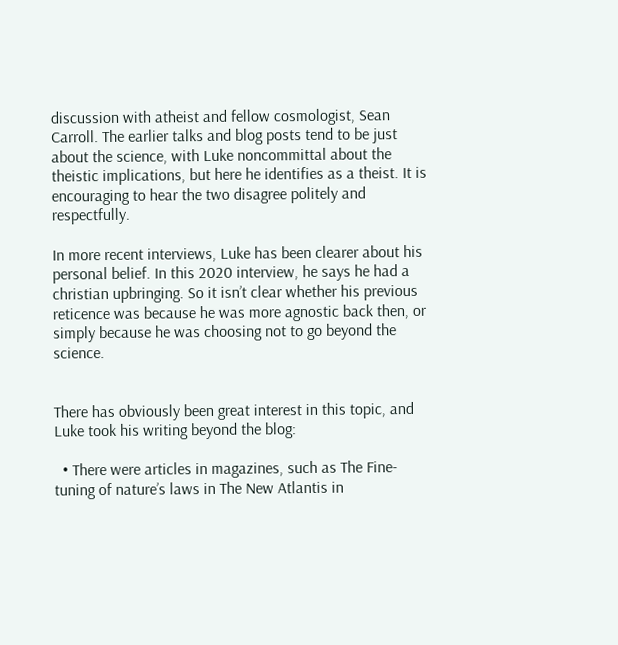discussion with atheist and fellow cosmologist, Sean Carroll. The earlier talks and blog posts tend to be just about the science, with Luke noncommittal about the theistic implications, but here he identifies as a theist. It is encouraging to hear the two disagree politely and respectfully.

In more recent interviews, Luke has been clearer about his personal belief. In this 2020 interview, he says he had a christian upbringing. So it isn’t clear whether his previous reticence was because he was more agnostic back then, or simply because he was choosing not to go beyond the science.


There has obviously been great interest in this topic, and Luke took his writing beyond the blog:

  • There were articles in magazines, such as The Fine-tuning of nature’s laws in The New Atlantis in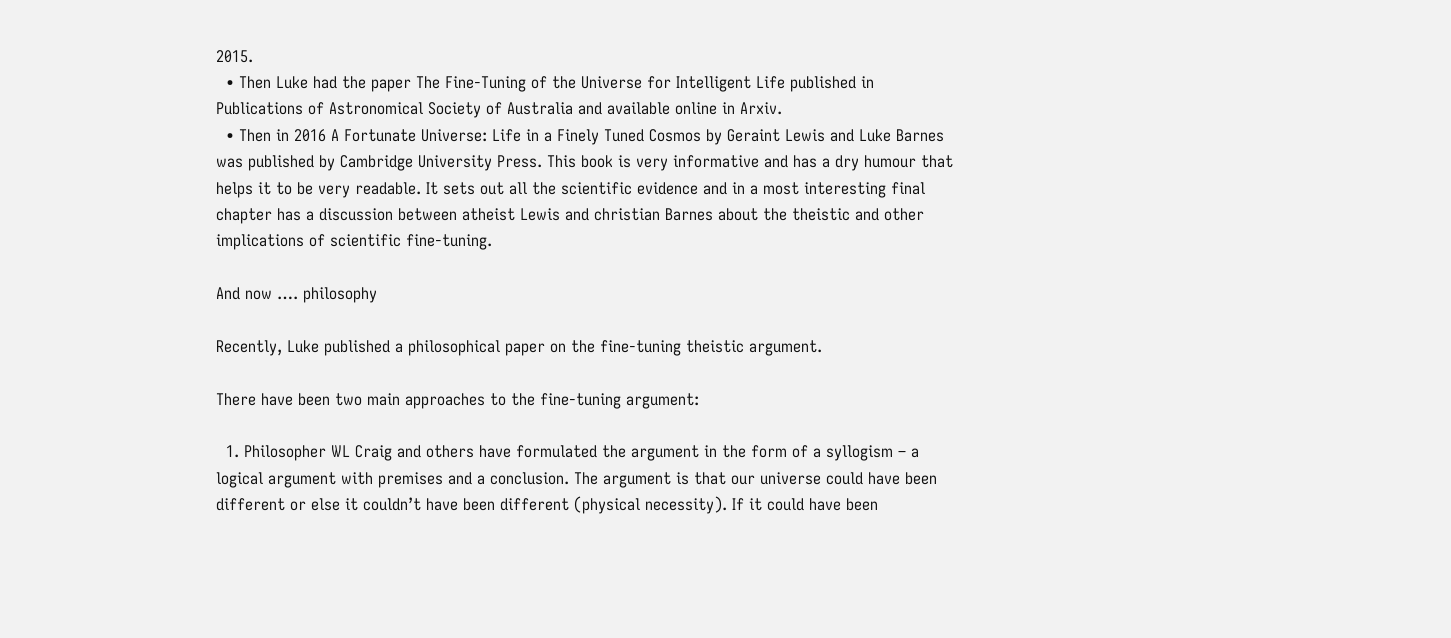2015.
  • Then Luke had the paper The Fine-Tuning of the Universe for Intelligent Life published in Publications of Astronomical Society of Australia and available online in Arxiv.
  • Then in 2016 A Fortunate Universe: Life in a Finely Tuned Cosmos by Geraint Lewis and Luke Barnes was published by Cambridge University Press. This book is very informative and has a dry humour that helps it to be very readable. It sets out all the scientific evidence and in a most interesting final chapter has a discussion between atheist Lewis and christian Barnes about the theistic and other implications of scientific fine-tuning.

And now …. philosophy

Recently, Luke published a philosophical paper on the fine-tuning theistic argument.

There have been two main approaches to the fine-tuning argument:

  1. Philosopher WL Craig and others have formulated the argument in the form of a syllogism – a logical argument with premises and a conclusion. The argument is that our universe could have been different or else it couldn’t have been different (physical necessity). If it could have been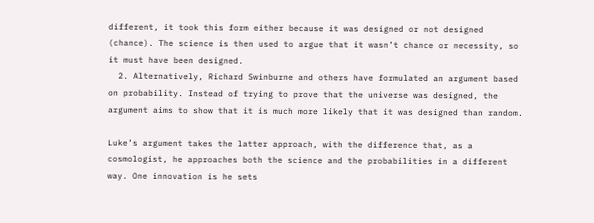different, it took this form either because it was designed or not designed (chance). The science is then used to argue that it wasn’t chance or necessity, so it must have been designed.
  2. Alternatively, Richard Swinburne and others have formulated an argument based on probability. Instead of trying to prove that the universe was designed, the argument aims to show that it is much more likely that it was designed than random.

Luke’s argument takes the latter approach, with the difference that, as a cosmologist, he approaches both the science and the probabilities in a different way. One innovation is he sets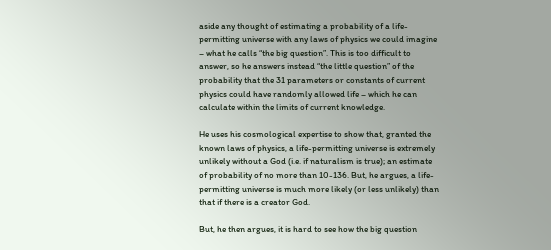aside any thought of estimating a probability of a life-permitting universe with any laws of physics we could imagine – what he calls “the big question”. This is too difficult to answer, so he answers instead “the little question” of the probability that the 31 parameters or constants of current physics could have randomly allowed life – which he can calculate within the limits of current knowledge.

He uses his cosmological expertise to show that, granted the known laws of physics, a life-permitting universe is extremely unlikely without a God (i.e. if naturalism is true); an estimate of probability of no more than 10-136. But, he argues, a life-permitting universe is much more likely (or less unlikely) than that if there is a creator God.

But, he then argues, it is hard to see how the big question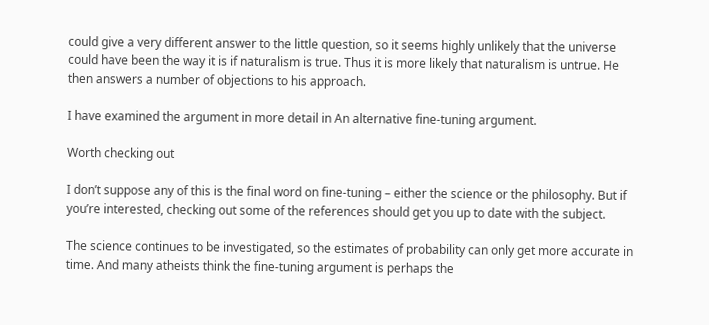could give a very different answer to the little question, so it seems highly unlikely that the universe could have been the way it is if naturalism is true. Thus it is more likely that naturalism is untrue. He then answers a number of objections to his approach.

I have examined the argument in more detail in An alternative fine-tuning argument.

Worth checking out

I don’t suppose any of this is the final word on fine-tuning – either the science or the philosophy. But if you’re interested, checking out some of the references should get you up to date with the subject.

The science continues to be investigated, so the estimates of probability can only get more accurate in time. And many atheists think the fine-tuning argument is perhaps the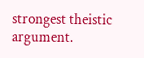strongest theistic argument.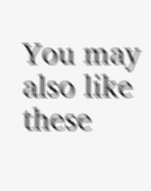You may also like these